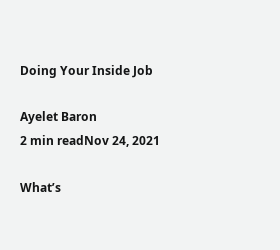Doing Your Inside Job

Ayelet Baron
2 min readNov 24, 2021

What’s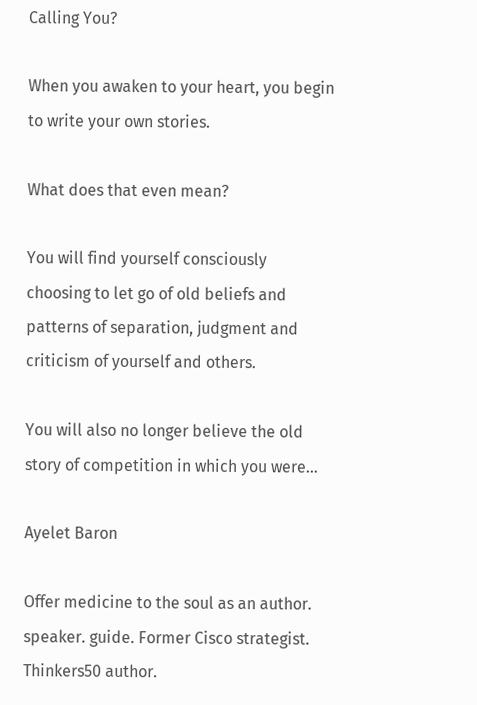Calling You?

When you awaken to your heart, you begin to write your own stories.

What does that even mean?

You will find yourself consciously choosing to let go of old beliefs and patterns of separation, judgment and criticism of yourself and others.

You will also no longer believe the old story of competition in which you were…

Ayelet Baron

Offer medicine to the soul as an author. speaker. guide. Former Cisco strategist. Thinkers50 author.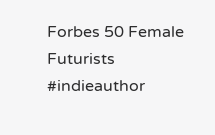Forbes 50 Female Futurists #indieauthor